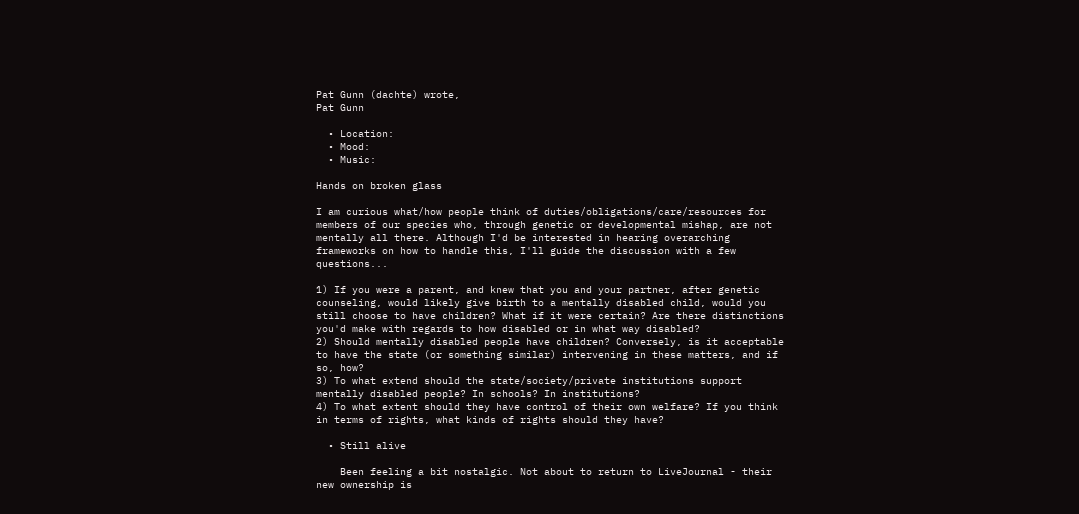Pat Gunn (dachte) wrote,
Pat Gunn

  • Location:
  • Mood:
  • Music:

Hands on broken glass

I am curious what/how people think of duties/obligations/care/resources for members of our species who, through genetic or developmental mishap, are not mentally all there. Although I'd be interested in hearing overarching frameworks on how to handle this, I'll guide the discussion with a few questions...

1) If you were a parent, and knew that you and your partner, after genetic counseling, would likely give birth to a mentally disabled child, would you still choose to have children? What if it were certain? Are there distinctions you'd make with regards to how disabled or in what way disabled?
2) Should mentally disabled people have children? Conversely, is it acceptable to have the state (or something similar) intervening in these matters, and if so, how?
3) To what extend should the state/society/private institutions support mentally disabled people? In schools? In institutions?
4) To what extent should they have control of their own welfare? If you think in terms of rights, what kinds of rights should they have?

  • Still alive

    Been feeling a bit nostalgic. Not about to return to LiveJournal - their new ownership is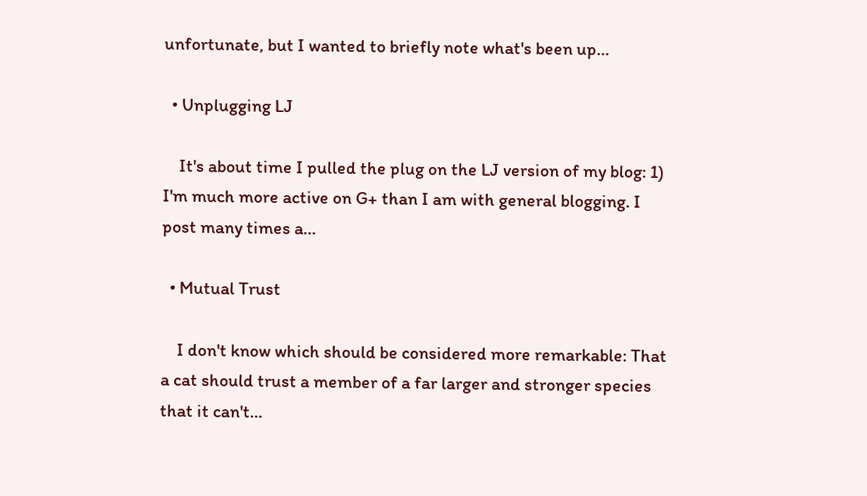unfortunate, but I wanted to briefly note what's been up…

  • Unplugging LJ

    It's about time I pulled the plug on the LJ version of my blog: 1) I'm much more active on G+ than I am with general blogging. I post many times a…

  • Mutual Trust

    I don't know which should be considered more remarkable: That a cat should trust a member of a far larger and stronger species that it can't…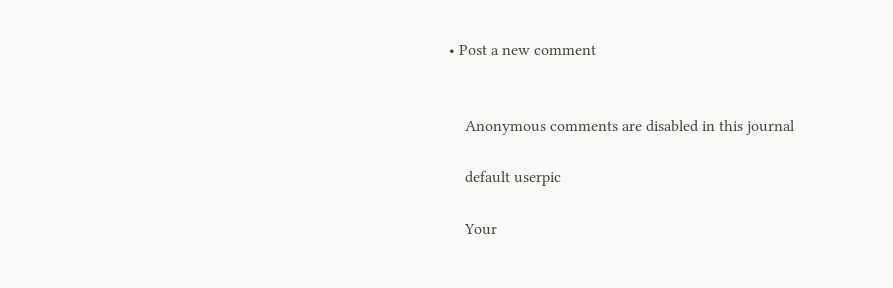• Post a new comment


    Anonymous comments are disabled in this journal

    default userpic

    Your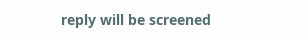reply will be screened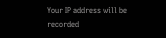Your IP address will be recorded